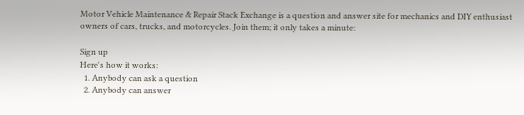Motor Vehicle Maintenance & Repair Stack Exchange is a question and answer site for mechanics and DIY enthusiast owners of cars, trucks, and motorcycles. Join them; it only takes a minute:

Sign up
Here's how it works:
  1. Anybody can ask a question
  2. Anybody can answer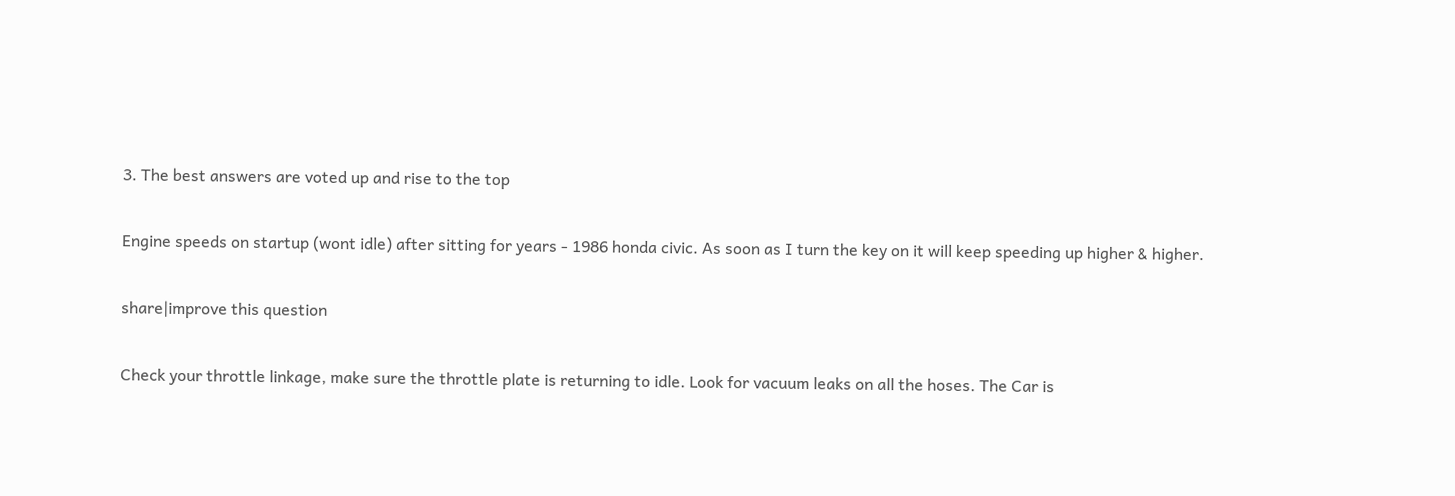3. The best answers are voted up and rise to the top

Engine speeds on startup (wont idle) after sitting for years - 1986 honda civic. As soon as I turn the key on it will keep speeding up higher & higher.

share|improve this question

Check your throttle linkage, make sure the throttle plate is returning to idle. Look for vacuum leaks on all the hoses. The Car is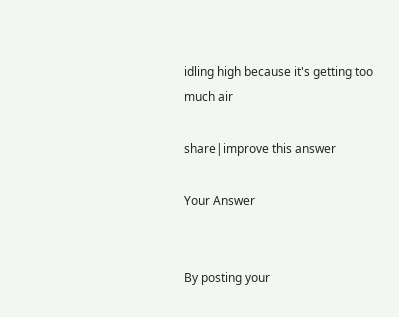idling high because it's getting too much air

share|improve this answer

Your Answer


By posting your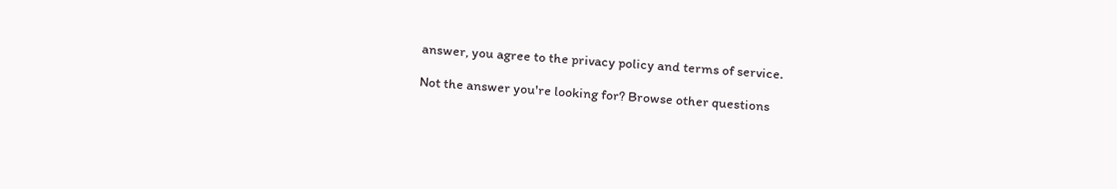answer, you agree to the privacy policy and terms of service.

Not the answer you're looking for? Browse other questions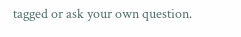tagged or ask your own question.